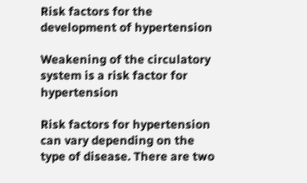Risk factors for the development of hypertension

Weakening of the circulatory system is a risk factor for hypertension

Risk factors for hypertension can vary depending on the type of disease. There are two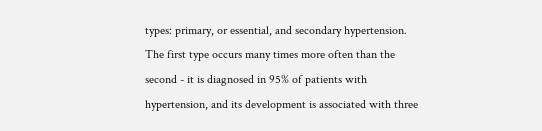types: primary, or essential, and secondary hypertension. The first type occurs many times more often than the second - it is diagnosed in 95% of patients with hypertension, and its development is associated with three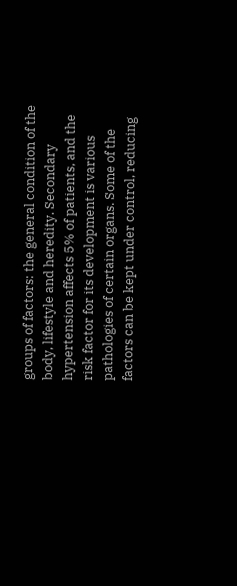groups of factors: the general condition of the body, lifestyle and heredity. Secondary hypertension affects 5% of patients, and the risk factor for its development is various pathologies of certain organs. Some of the factors can be kept under control, reducing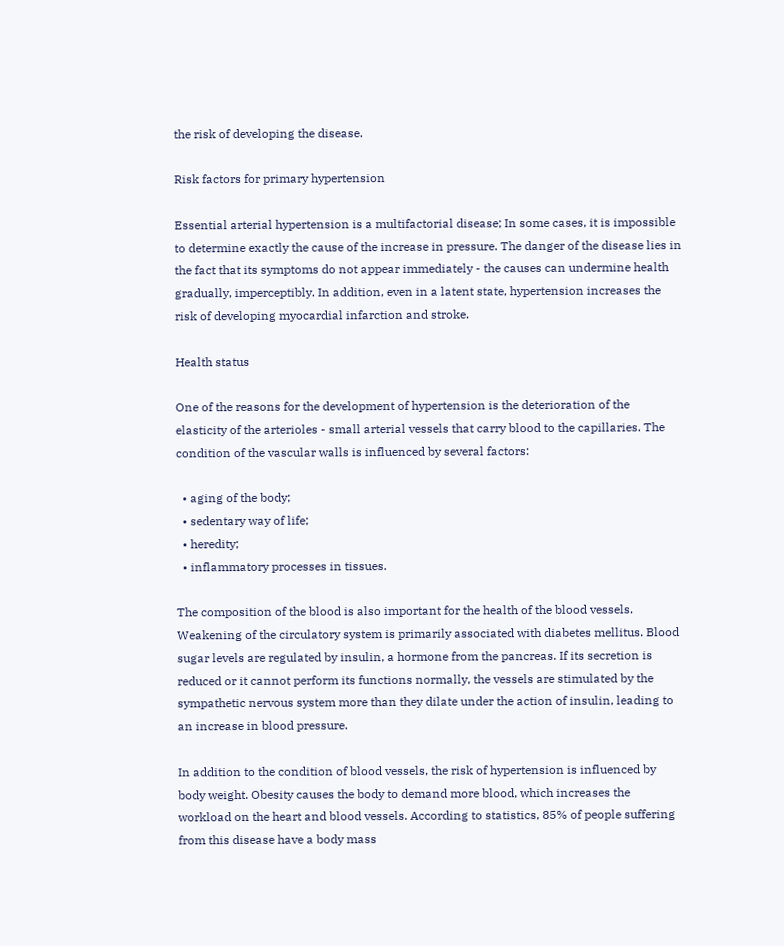the risk of developing the disease.

Risk factors for primary hypertension

Essential arterial hypertension is a multifactorial disease; In some cases, it is impossible to determine exactly the cause of the increase in pressure. The danger of the disease lies in the fact that its symptoms do not appear immediately - the causes can undermine health gradually, imperceptibly. In addition, even in a latent state, hypertension increases the risk of developing myocardial infarction and stroke.

Health status

One of the reasons for the development of hypertension is the deterioration of the elasticity of the arterioles - small arterial vessels that carry blood to the capillaries. The condition of the vascular walls is influenced by several factors:

  • aging of the body;
  • sedentary way of life;
  • heredity;
  • inflammatory processes in tissues.

The composition of the blood is also important for the health of the blood vessels. Weakening of the circulatory system is primarily associated with diabetes mellitus. Blood sugar levels are regulated by insulin, a hormone from the pancreas. If its secretion is reduced or it cannot perform its functions normally, the vessels are stimulated by the sympathetic nervous system more than they dilate under the action of insulin, leading to an increase in blood pressure.

In addition to the condition of blood vessels, the risk of hypertension is influenced by body weight. Obesity causes the body to demand more blood, which increases the workload on the heart and blood vessels. According to statistics, 85% of people suffering from this disease have a body mass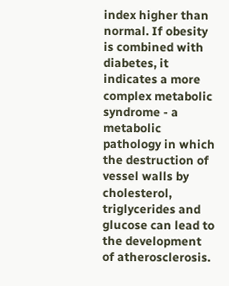index higher than normal. If obesity is combined with diabetes, it indicates a more complex metabolic syndrome - a metabolic pathology in which the destruction of vessel walls by cholesterol, triglycerides and glucose can lead to the development of atherosclerosis.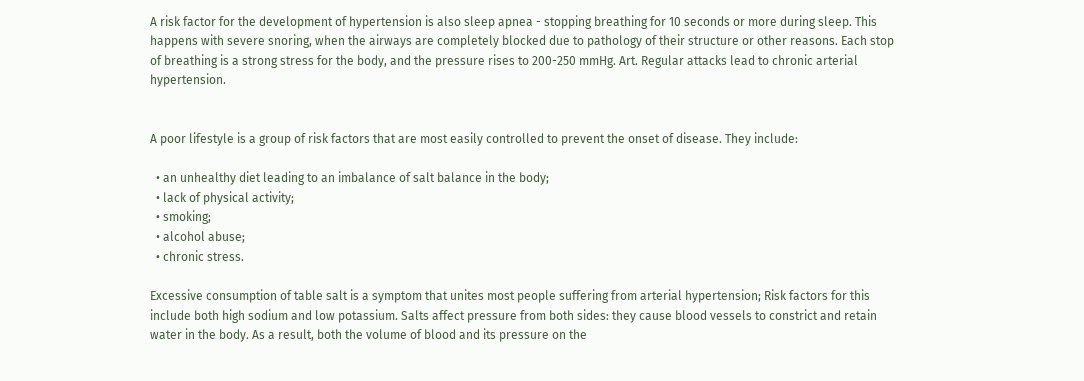A risk factor for the development of hypertension is also sleep apnea - stopping breathing for 10 seconds or more during sleep. This happens with severe snoring, when the airways are completely blocked due to pathology of their structure or other reasons. Each stop of breathing is a strong stress for the body, and the pressure rises to 200-250 mmHg. Art. Regular attacks lead to chronic arterial hypertension.


A poor lifestyle is a group of risk factors that are most easily controlled to prevent the onset of disease. They include:

  • an unhealthy diet leading to an imbalance of salt balance in the body;
  • lack of physical activity;
  • smoking;
  • alcohol abuse;
  • chronic stress.

Excessive consumption of table salt is a symptom that unites most people suffering from arterial hypertension; Risk factors for this include both high sodium and low potassium. Salts affect pressure from both sides: they cause blood vessels to constrict and retain water in the body. As a result, both the volume of blood and its pressure on the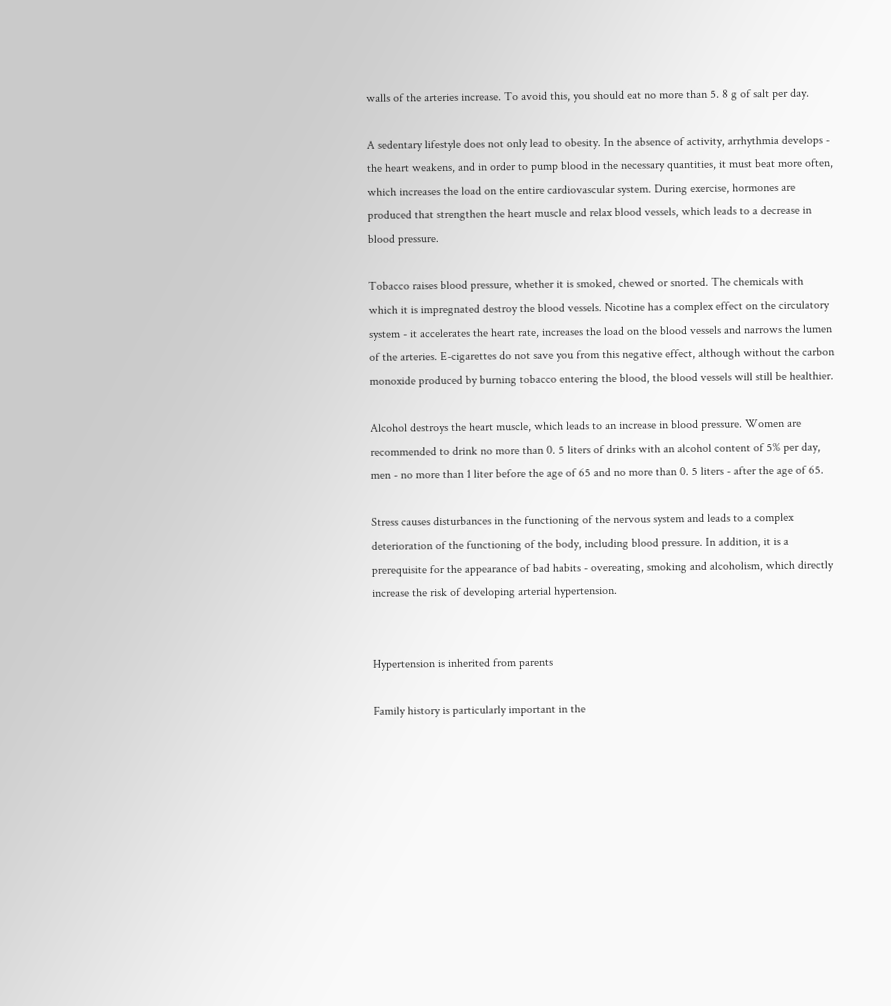walls of the arteries increase. To avoid this, you should eat no more than 5. 8 g of salt per day.

A sedentary lifestyle does not only lead to obesity. In the absence of activity, arrhythmia develops - the heart weakens, and in order to pump blood in the necessary quantities, it must beat more often, which increases the load on the entire cardiovascular system. During exercise, hormones are produced that strengthen the heart muscle and relax blood vessels, which leads to a decrease in blood pressure.

Tobacco raises blood pressure, whether it is smoked, chewed or snorted. The chemicals with which it is impregnated destroy the blood vessels. Nicotine has a complex effect on the circulatory system - it accelerates the heart rate, increases the load on the blood vessels and narrows the lumen of the arteries. E-cigarettes do not save you from this negative effect, although without the carbon monoxide produced by burning tobacco entering the blood, the blood vessels will still be healthier.

Alcohol destroys the heart muscle, which leads to an increase in blood pressure. Women are recommended to drink no more than 0. 5 liters of drinks with an alcohol content of 5% per day, men - no more than 1 liter before the age of 65 and no more than 0. 5 liters - after the age of 65.

Stress causes disturbances in the functioning of the nervous system and leads to a complex deterioration of the functioning of the body, including blood pressure. In addition, it is a prerequisite for the appearance of bad habits - overeating, smoking and alcoholism, which directly increase the risk of developing arterial hypertension.


Hypertension is inherited from parents

Family history is particularly important in the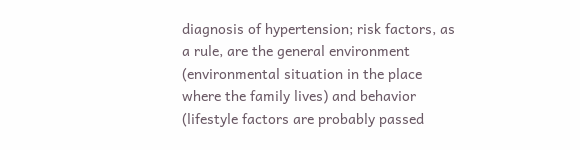diagnosis of hypertension; risk factors, as a rule, are the general environment (environmental situation in the place where the family lives) and behavior (lifestyle factors are probably passed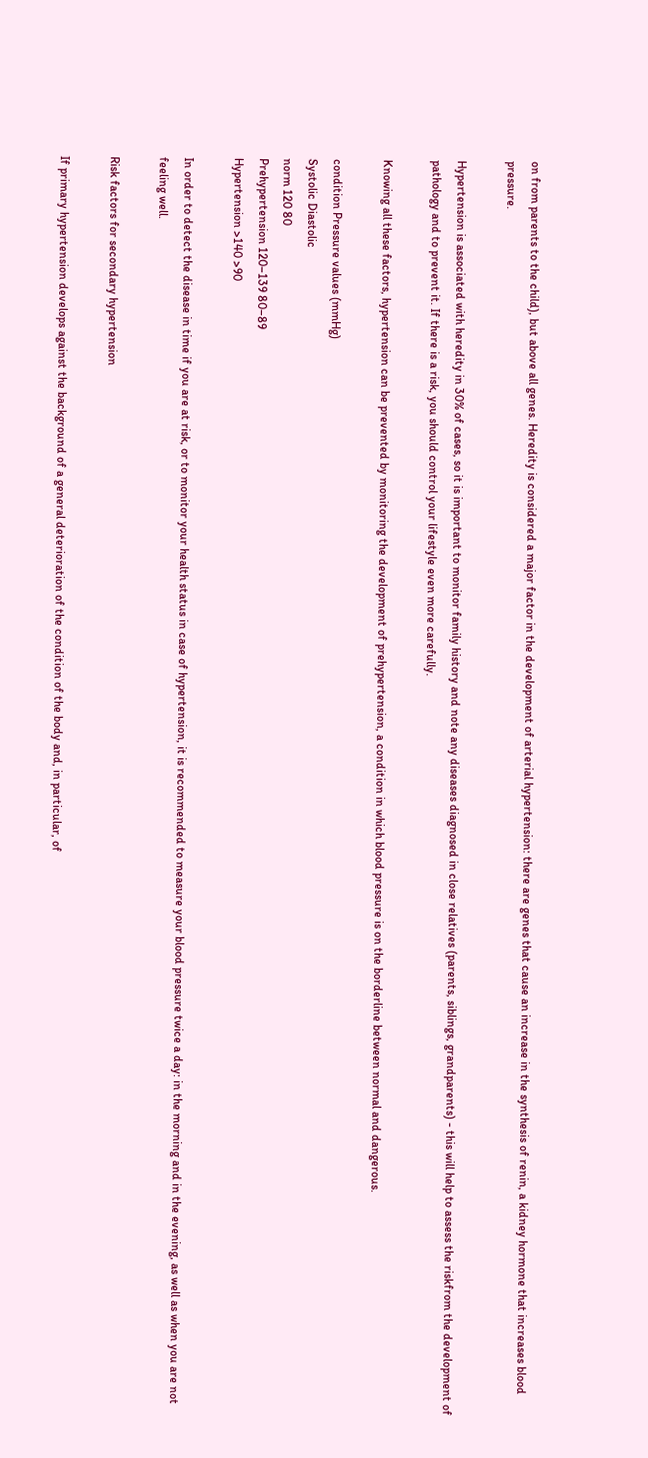on from parents to the child), but above all genes. Heredity is considered a major factor in the development of arterial hypertension: there are genes that cause an increase in the synthesis of renin, a kidney hormone that increases blood pressure.

Hypertension is associated with heredity in 30% of cases, so it is important to monitor family history and note any diseases diagnosed in close relatives (parents, siblings, grandparents) - this will help to assess the riskfrom the development of pathology and to prevent it. If there is a risk, you should control your lifestyle even more carefully.

Knowing all these factors, hypertension can be prevented by monitoring the development of prehypertension, a condition in which blood pressure is on the borderline between normal and dangerous.

condition Pressure values (mmHg)
Systolic Diastolic
norm 120 80
Prehypertension 120–139 80–89
Hypertension >140 >90

In order to detect the disease in time if you are at risk, or to monitor your health status in case of hypertension, it is recommended to measure your blood pressure twice a day: in the morning and in the evening, as well as when you are not feeling well.

Risk factors for secondary hypertension

If primary hypertension develops against the background of a general deterioration of the condition of the body and, in particular, of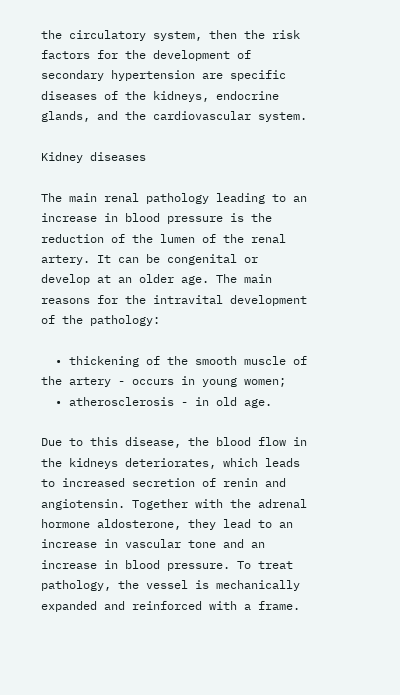the circulatory system, then the risk factors for the development of secondary hypertension are specific diseases of the kidneys, endocrine glands, and the cardiovascular system.

Kidney diseases

The main renal pathology leading to an increase in blood pressure is the reduction of the lumen of the renal artery. It can be congenital or develop at an older age. The main reasons for the intravital development of the pathology:

  • thickening of the smooth muscle of the artery - occurs in young women;
  • atherosclerosis - in old age.

Due to this disease, the blood flow in the kidneys deteriorates, which leads to increased secretion of renin and angiotensin. Together with the adrenal hormone aldosterone, they lead to an increase in vascular tone and an increase in blood pressure. To treat pathology, the vessel is mechanically expanded and reinforced with a frame.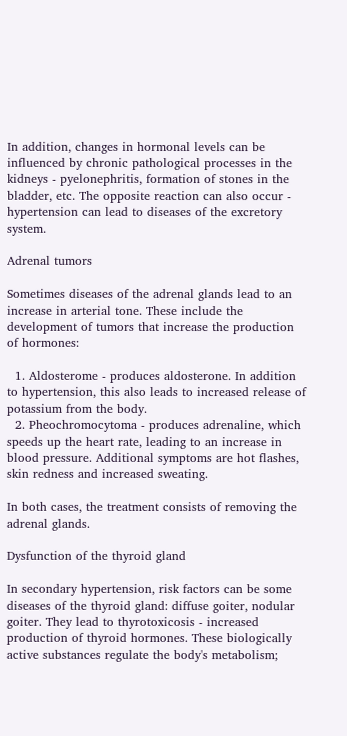In addition, changes in hormonal levels can be influenced by chronic pathological processes in the kidneys - pyelonephritis, formation of stones in the bladder, etc. The opposite reaction can also occur - hypertension can lead to diseases of the excretory system.

Adrenal tumors

Sometimes diseases of the adrenal glands lead to an increase in arterial tone. These include the development of tumors that increase the production of hormones:

  1. Aldosterome - produces aldosterone. In addition to hypertension, this also leads to increased release of potassium from the body.
  2. Pheochromocytoma - produces adrenaline, which speeds up the heart rate, leading to an increase in blood pressure. Additional symptoms are hot flashes, skin redness and increased sweating.

In both cases, the treatment consists of removing the adrenal glands.

Dysfunction of the thyroid gland

In secondary hypertension, risk factors can be some diseases of the thyroid gland: diffuse goiter, nodular goiter. They lead to thyrotoxicosis - increased production of thyroid hormones. These biologically active substances regulate the body's metabolism;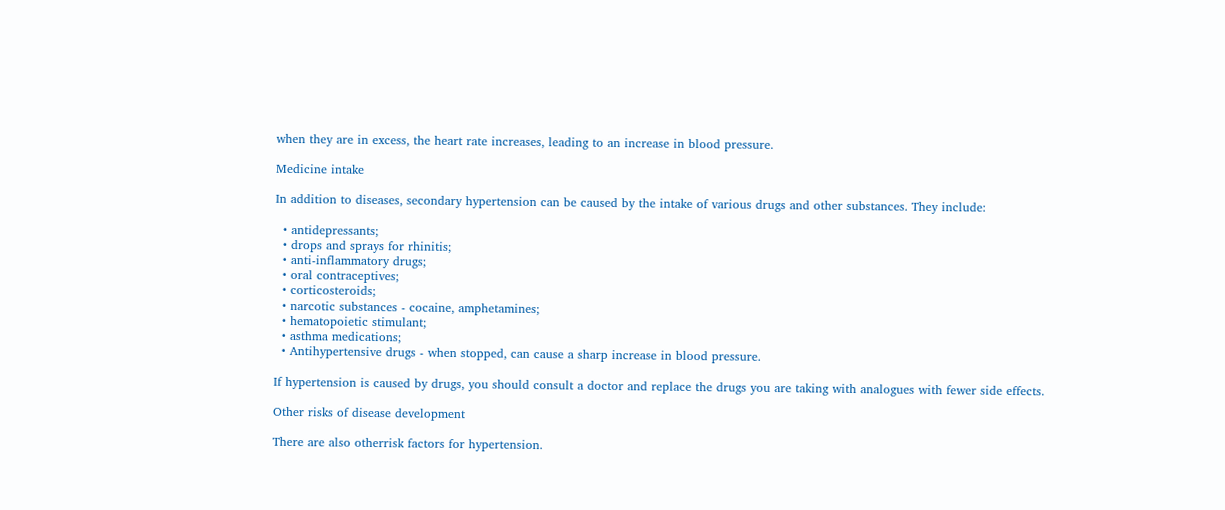when they are in excess, the heart rate increases, leading to an increase in blood pressure.

Medicine intake

In addition to diseases, secondary hypertension can be caused by the intake of various drugs and other substances. They include:

  • antidepressants;
  • drops and sprays for rhinitis;
  • anti-inflammatory drugs;
  • oral contraceptives;
  • corticosteroids;
  • narcotic substances - cocaine, amphetamines;
  • hematopoietic stimulant;
  • asthma medications;
  • Antihypertensive drugs - when stopped, can cause a sharp increase in blood pressure.

If hypertension is caused by drugs, you should consult a doctor and replace the drugs you are taking with analogues with fewer side effects.

Other risks of disease development

There are also otherrisk factors for hypertension.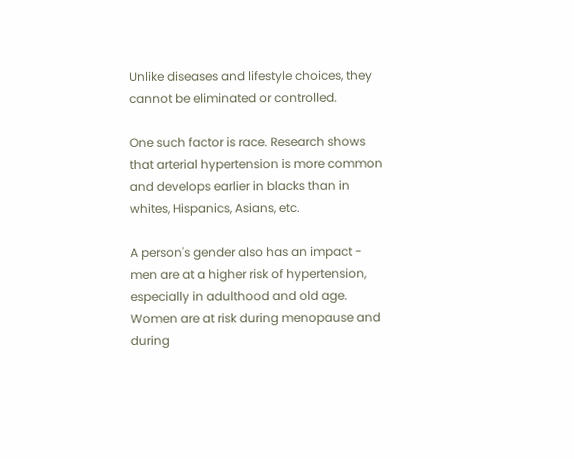Unlike diseases and lifestyle choices, they cannot be eliminated or controlled.

One such factor is race. Research shows that arterial hypertension is more common and develops earlier in blacks than in whites, Hispanics, Asians, etc.

A person's gender also has an impact - men are at a higher risk of hypertension, especially in adulthood and old age. Women are at risk during menopause and during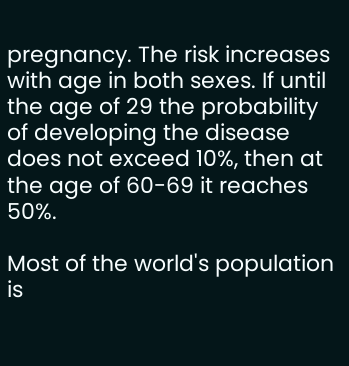pregnancy. The risk increases with age in both sexes. If until the age of 29 the probability of developing the disease does not exceed 10%, then at the age of 60-69 it reaches 50%.

Most of the world's population is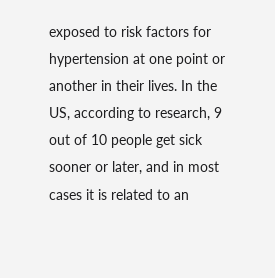exposed to risk factors for hypertension at one point or another in their lives. In the US, according to research, 9 out of 10 people get sick sooner or later, and in most cases it is related to an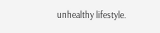unhealthy lifestyle.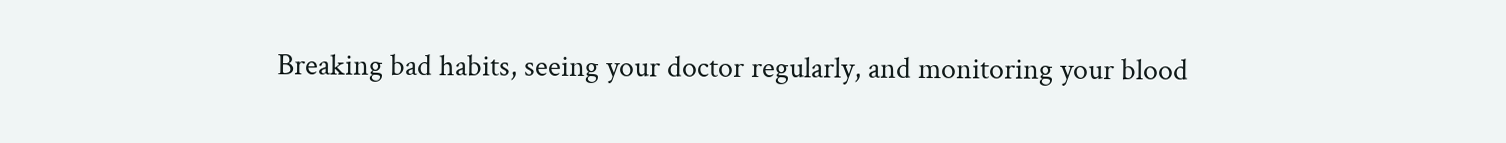Breaking bad habits, seeing your doctor regularly, and monitoring your blood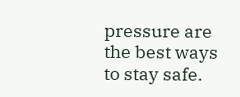pressure are the best ways to stay safe.